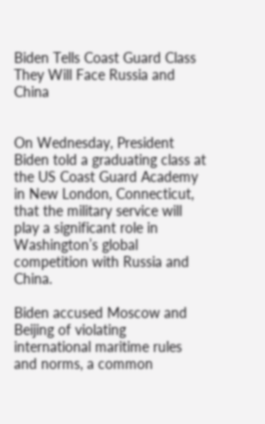Biden Tells Coast Guard Class They Will Face Russia and China


On Wednesday, President Biden told a graduating class at the US Coast Guard Academy in New London, Connecticut, that the military service will play a significant role in Washington’s global competition with Russia and China.

Biden accused Moscow and Beijing of violating international maritime rules and norms, a common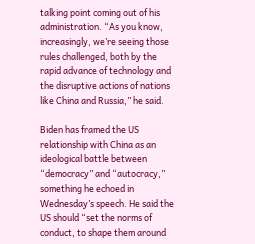talking point coming out of his administration. “As you know, increasingly, we’re seeing those rules challenged, both by the rapid advance of technology and the disruptive actions of nations like China and Russia,” he said.

Biden has framed the US relationship with China as an ideological battle between “democracy” and “autocracy,” something he echoed in Wednesday’s speech. He said the US should “set the norms of conduct, to shape them around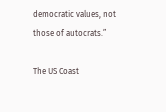democratic values, not those of autocrats.”

The US Coast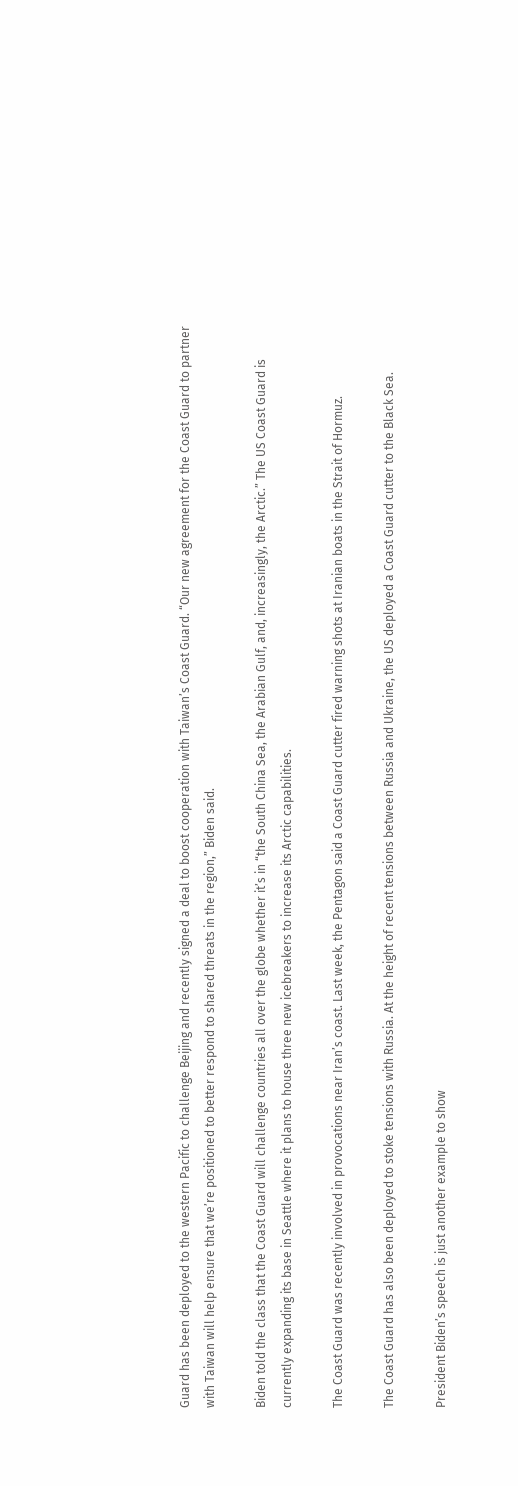Guard has been deployed to the western Pacific to challenge Beijing and recently signed a deal to boost cooperation with Taiwan’s Coast Guard. “Our new agreement for the Coast Guard to partner with Taiwan will help ensure that we’re positioned to better respond to shared threats in the region,” Biden said.

Biden told the class that the Coast Guard will challenge countries all over the globe whether it’s in “the South China Sea, the Arabian Gulf, and, increasingly, the Arctic.” The US Coast Guard is currently expanding its base in Seattle where it plans to house three new icebreakers to increase its Arctic capabilities.

The Coast Guard was recently involved in provocations near Iran’s coast. Last week, the Pentagon said a Coast Guard cutter fired warning shots at Iranian boats in the Strait of Hormuz.

The Coast Guard has also been deployed to stoke tensions with Russia. At the height of recent tensions between Russia and Ukraine, the US deployed a Coast Guard cutter to the Black Sea.

President Biden’s speech is just another example to show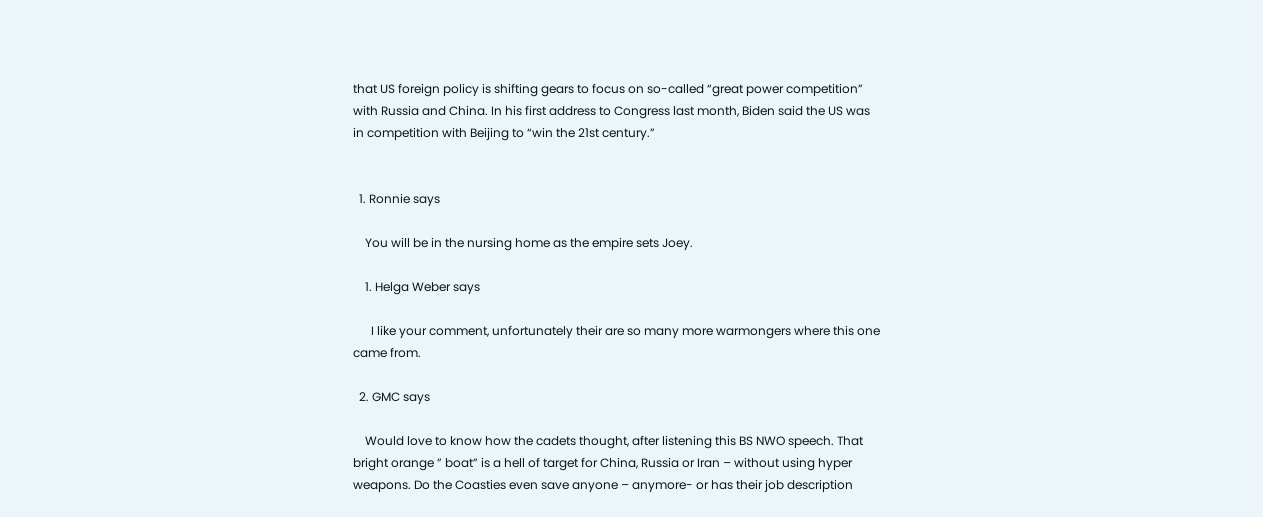that US foreign policy is shifting gears to focus on so-called “great power competition” with Russia and China. In his first address to Congress last month, Biden said the US was in competition with Beijing to “win the 21st century.”


  1. Ronnie says

    You will be in the nursing home as the empire sets Joey.

    1. Helga Weber says

      I like your comment, unfortunately their are so many more warmongers where this one came from.

  2. GMC says

    Would love to know how the cadets thought, after listening this BS NWO speech. That bright orange ” boat” is a hell of target for China, Russia or Iran – without using hyper weapons. Do the Coasties even save anyone – anymore- or has their job description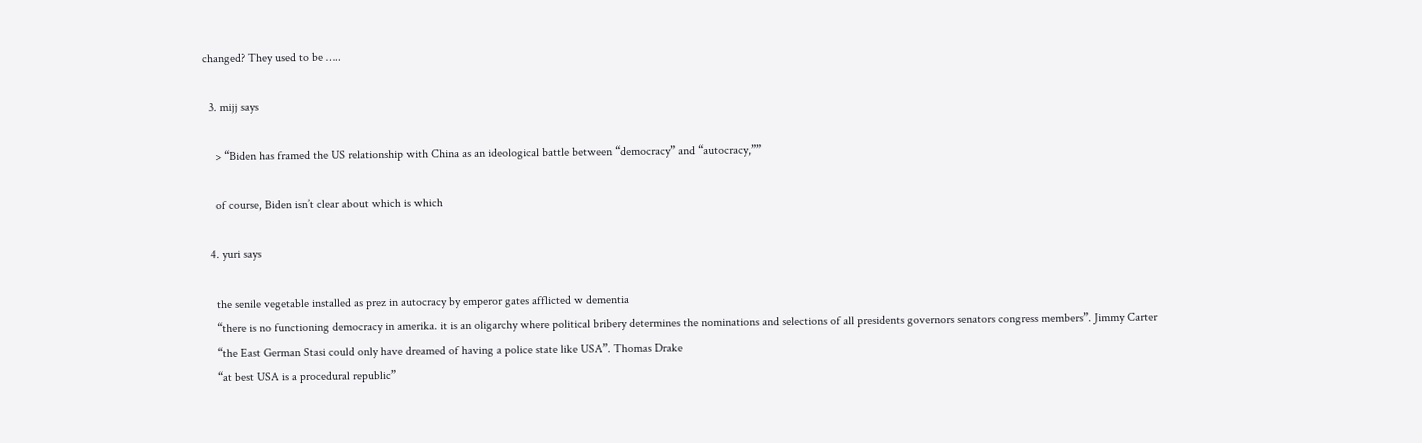changed? They used to be …..

  3. mijj says

    > “Biden has framed the US relationship with China as an ideological battle between “democracy” and “autocracy,””

    of course, Biden isn’t clear about which is which

  4. yuri says

    the senile vegetable installed as prez in autocracy by emperor gates afflicted w dementia
    “there is no functioning democracy in amerika. it is an oligarchy where political bribery determines the nominations and selections of all presidents governors senators congress members”. Jimmy Carter
    “the East German Stasi could only have dreamed of having a police state like USA”. Thomas Drake
    “at best USA is a procedural republic”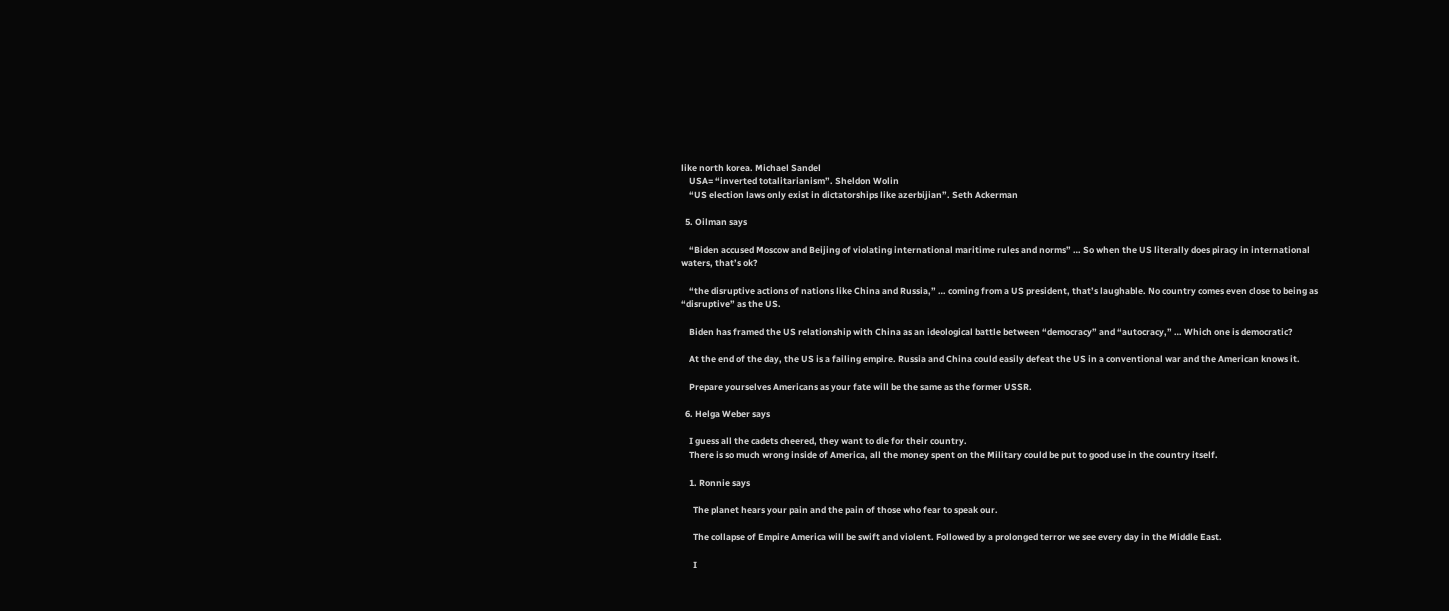like north korea. Michael Sandel
    USA= “inverted totalitarianism”. Sheldon Wolin
    “US election laws only exist in dictatorships like azerbijian”. Seth Ackerman

  5. Oilman says

    “Biden accused Moscow and Beijing of violating international maritime rules and norms” … So when the US literally does piracy in international waters, that’s ok?

    “the disruptive actions of nations like China and Russia,” … coming from a US president, that’s laughable. No country comes even close to being as “disruptive” as the US.

    Biden has framed the US relationship with China as an ideological battle between “democracy” and “autocracy,” … Which one is democratic?

    At the end of the day, the US is a failing empire. Russia and China could easily defeat the US in a conventional war and the American knows it.

    Prepare yourselves Americans as your fate will be the same as the former USSR.

  6. Helga Weber says

    I guess all the cadets cheered, they want to die for their country.
    There is so much wrong inside of America, all the money spent on the Military could be put to good use in the country itself.

    1. Ronnie says

      The planet hears your pain and the pain of those who fear to speak our.

      The collapse of Empire America will be swift and violent. Followed by a prolonged terror we see every day in the Middle East.

      I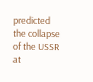predicted the collapse of the USSR at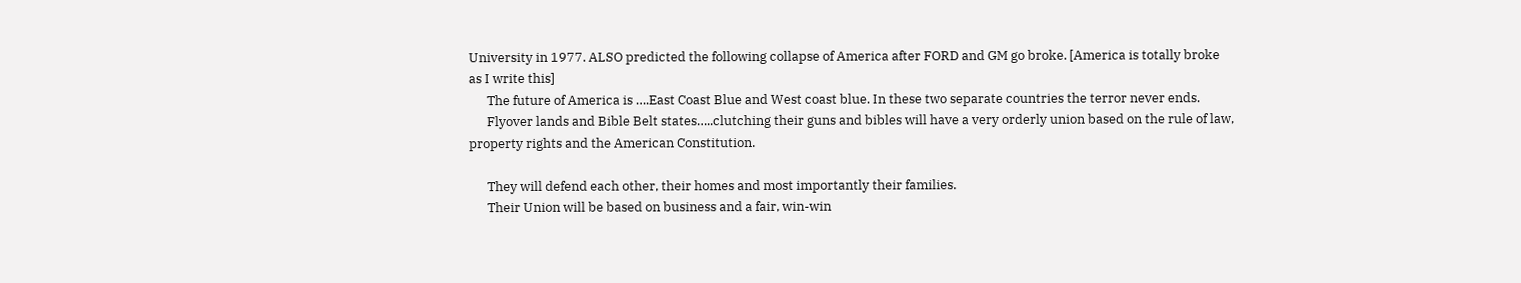University in 1977. ALSO predicted the following collapse of America after FORD and GM go broke. [America is totally broke as I write this]
      The future of America is ….East Coast Blue and West coast blue. In these two separate countries the terror never ends.
      Flyover lands and Bible Belt states…..clutching their guns and bibles will have a very orderly union based on the rule of law, property rights and the American Constitution.

      They will defend each other, their homes and most importantly their families.
      Their Union will be based on business and a fair, win-win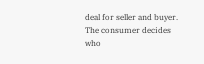deal for seller and buyer. The consumer decides who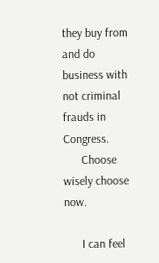they buy from and do business with not criminal frauds in Congress.
      Choose wisely choose now.

      I can feel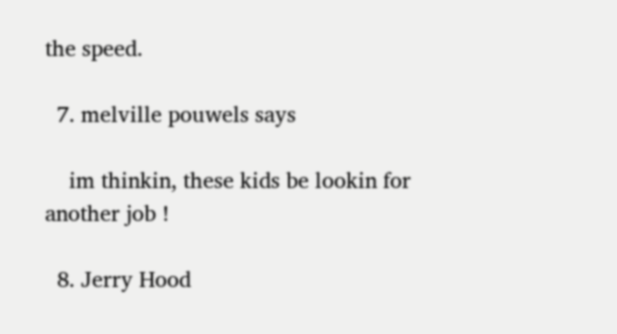the speed.

  7. melville pouwels says

    im thinkin, these kids be lookin for another job !

  8. Jerry Hood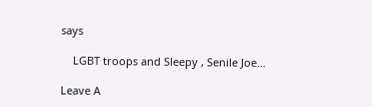says

    LGBT troops and Sleepy , Senile Joe…

Leave A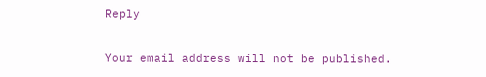Reply

Your email address will not be published.